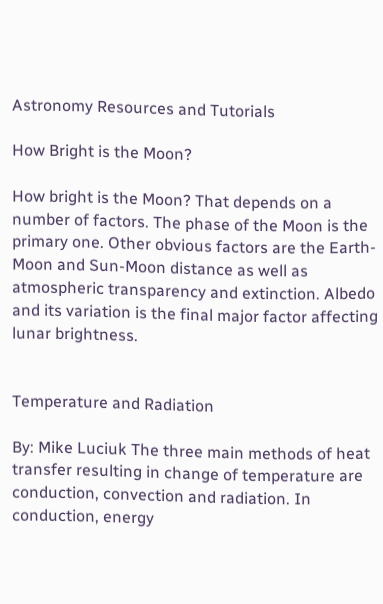Astronomy Resources and Tutorials

How Bright is the Moon?

How bright is the Moon? That depends on a number of factors. The phase of the Moon is the primary one. Other obvious factors are the Earth-Moon and Sun-Moon distance as well as atmospheric transparency and extinction. Albedo and its variation is the final major factor affecting lunar brightness.


Temperature and Radiation

By: Mike Luciuk The three main methods of heat transfer resulting in change of temperature are conduction, convection and radiation. In conduction, energy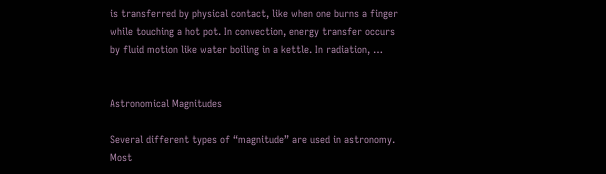is transferred by physical contact, like when one burns a finger while touching a hot pot. In convection, energy transfer occurs by fluid motion like water boiling in a kettle. In radiation, …


Astronomical Magnitudes

Several different types of “magnitude” are used in astronomy. Most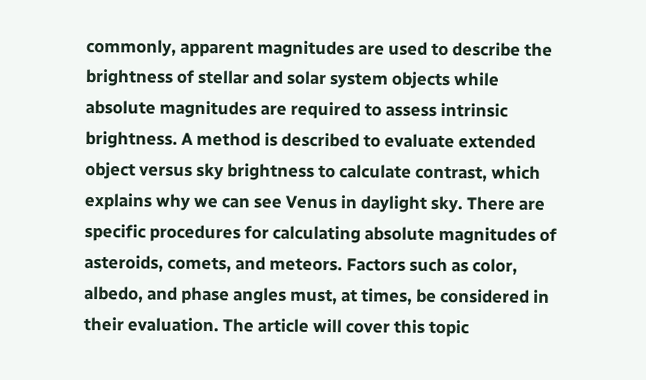commonly, apparent magnitudes are used to describe the brightness of stellar and solar system objects while absolute magnitudes are required to assess intrinsic brightness. A method is described to evaluate extended object versus sky brightness to calculate contrast, which explains why we can see Venus in daylight sky. There are specific procedures for calculating absolute magnitudes of asteroids, comets, and meteors. Factors such as color, albedo, and phase angles must, at times, be considered in their evaluation. The article will cover this topic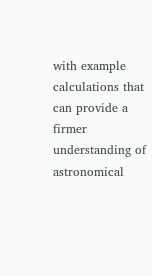with example calculations that can provide a firmer understanding of astronomical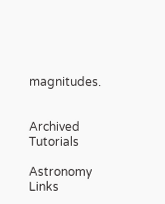magnitudes.


Archived Tutorials

Astronomy Links